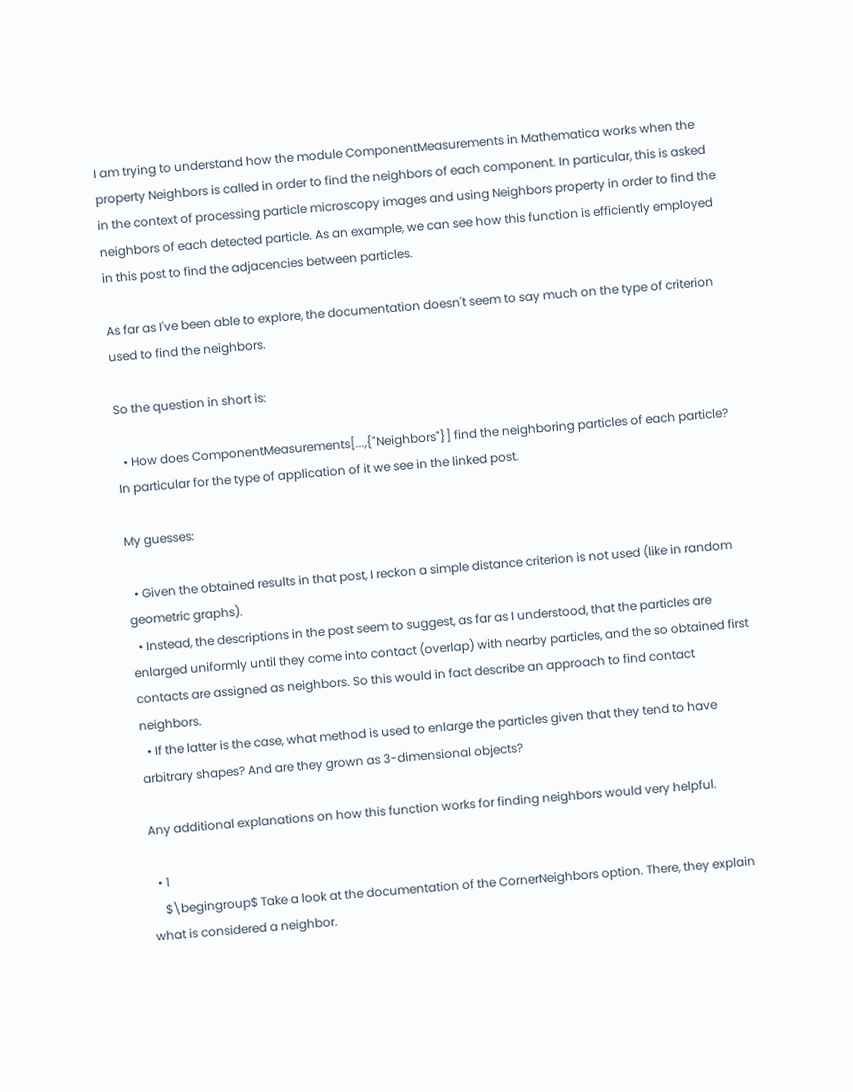I am trying to understand how the module ComponentMeasurements in Mathematica works when the property Neighbors is called in order to find the neighbors of each component. In particular, this is asked in the context of processing particle microscopy images and using Neighbors property in order to find the neighbors of each detected particle. As an example, we can see how this function is efficiently employed in this post to find the adjacencies between particles.

As far as I've been able to explore, the documentation doesn't seem to say much on the type of criterion used to find the neighbors.

So the question in short is:

  • How does ComponentMeasurements[...,{"Neighbors"}] find the neighboring particles of each particle? In particular for the type of application of it we see in the linked post.

My guesses:

  • Given the obtained results in that post, I reckon a simple distance criterion is not used (like in random geometric graphs).
  • Instead, the descriptions in the post seem to suggest, as far as I understood, that the particles are enlarged uniformly until they come into contact (overlap) with nearby particles, and the so obtained first contacts are assigned as neighbors. So this would in fact describe an approach to find contact neighbors.
  • If the latter is the case, what method is used to enlarge the particles given that they tend to have arbitrary shapes? And are they grown as 3-dimensional objects?

Any additional explanations on how this function works for finding neighbors would very helpful.

  • 1
    $\begingroup$ Take a look at the documentation of the CornerNeighbors option. There, they explain what is considered a neighbor.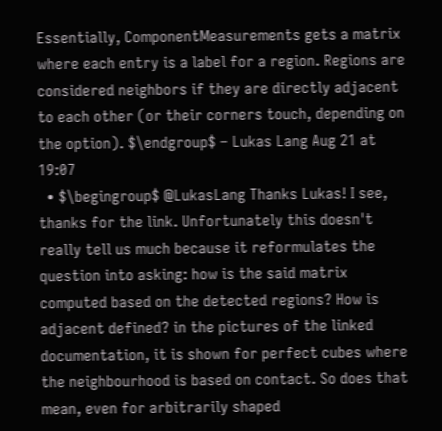Essentially, ComponentMeasurements gets a matrix where each entry is a label for a region. Regions are considered neighbors if they are directly adjacent to each other (or their corners touch, depending on the option). $\endgroup$ – Lukas Lang Aug 21 at 19:07
  • $\begingroup$ @LukasLang Thanks Lukas! I see, thanks for the link. Unfortunately this doesn't really tell us much because it reformulates the question into asking: how is the said matrix computed based on the detected regions? How is adjacent defined? in the pictures of the linked documentation, it is shown for perfect cubes where the neighbourhood is based on contact. So does that mean, even for arbitrarily shaped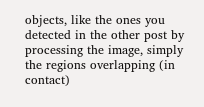objects, like the ones you detected in the other post by processing the image, simply the regions overlapping (in contact)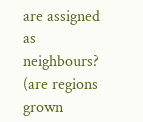are assigned as neighbours? (are regions grown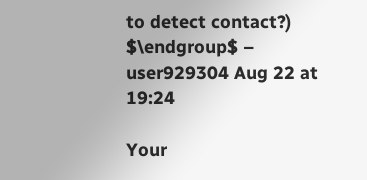to detect contact?) $\endgroup$ – user929304 Aug 22 at 19:24

Your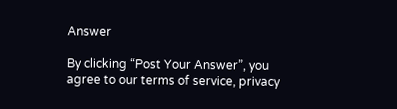Answer

By clicking “Post Your Answer”, you agree to our terms of service, privacy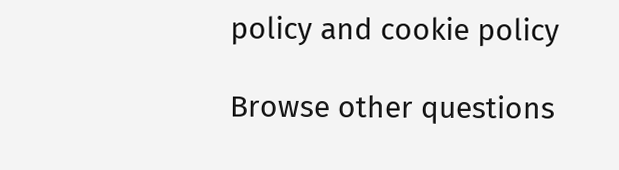policy and cookie policy

Browse other questions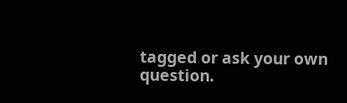tagged or ask your own question.